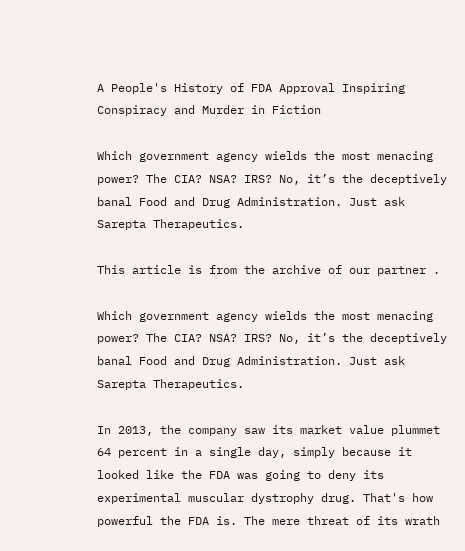A People's History of FDA Approval Inspiring Conspiracy and Murder in Fiction

Which government agency wields the most menacing power? The CIA? NSA? IRS? No, it’s the deceptively banal Food and Drug Administration. Just ask Sarepta Therapeutics.

This article is from the archive of our partner .

Which government agency wields the most menacing power? The CIA? NSA? IRS? No, it’s the deceptively banal Food and Drug Administration. Just ask Sarepta Therapeutics.

In 2013, the company saw its market value plummet 64 percent in a single day, simply because it looked like the FDA was going to deny its experimental muscular dystrophy drug. That's how powerful the FDA is. The mere threat of its wrath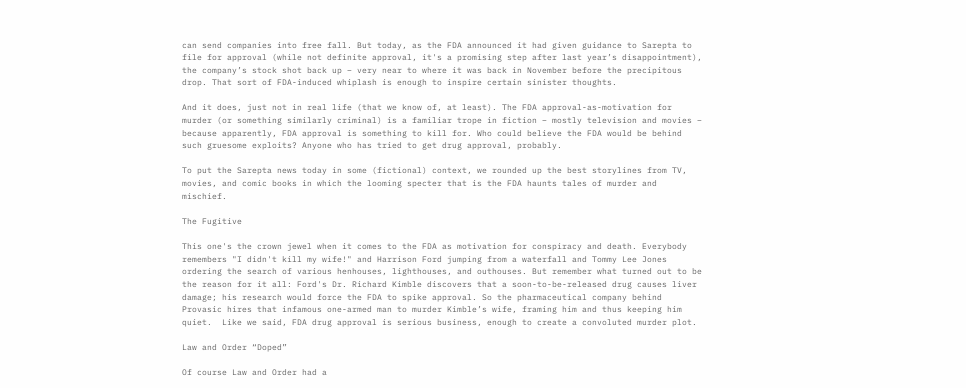can send companies into free fall. But today, as the FDA announced it had given guidance to Sarepta to file for approval (while not definite approval, it's a promising step after last year’s disappointment), the company’s stock shot back up – very near to where it was back in November before the precipitous drop. That sort of FDA-induced whiplash is enough to inspire certain sinister thoughts.

And it does, just not in real life (that we know of, at least). The FDA approval-as-motivation for murder (or something similarly criminal) is a familiar trope in fiction – mostly television and movies – because apparently, FDA approval is something to kill for. Who could believe the FDA would be behind such gruesome exploits? Anyone who has tried to get drug approval, probably.

To put the Sarepta news today in some (fictional) context, we rounded up the best storylines from TV, movies, and comic books in which the looming specter that is the FDA haunts tales of murder and mischief.

The Fugitive

This one's the crown jewel when it comes to the FDA as motivation for conspiracy and death. Everybody remembers "I didn't kill my wife!" and Harrison Ford jumping from a waterfall and Tommy Lee Jones ordering the search of various henhouses, lighthouses, and outhouses. But remember what turned out to be the reason for it all: Ford's Dr. Richard Kimble discovers that a soon-to-be-released drug causes liver damage; his research would force the FDA to spike approval. So the pharmaceutical company behind Provasic hires that infamous one-armed man to murder Kimble’s wife, framing him and thus keeping him quiet.  Like we said, FDA drug approval is serious business, enough to create a convoluted murder plot.

Law and Order “Doped”

Of course Law and Order had a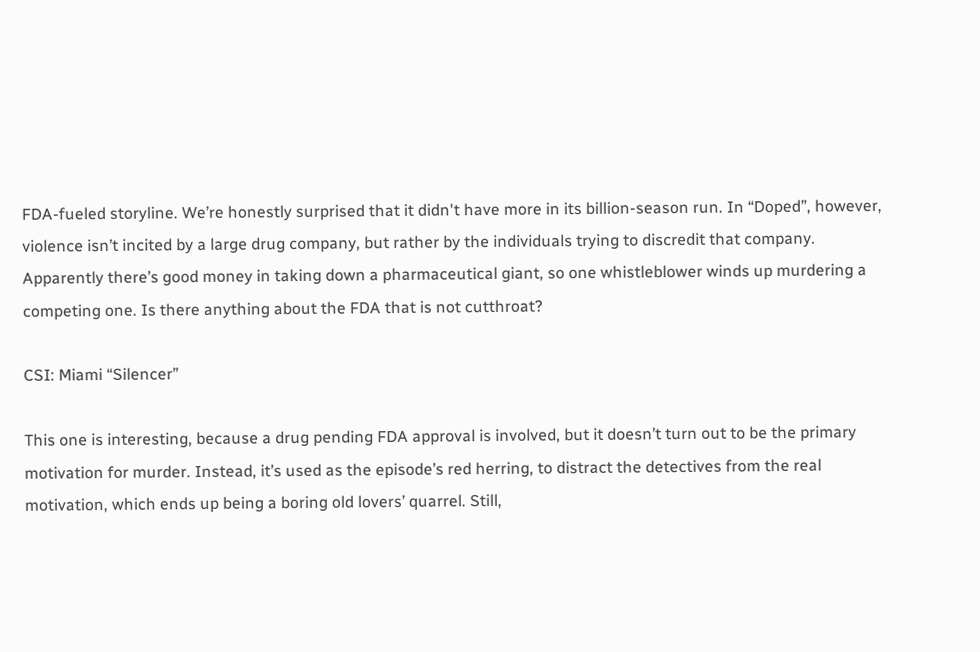FDA-fueled storyline. We’re honestly surprised that it didn't have more in its billion-season run. In “Doped”, however, violence isn’t incited by a large drug company, but rather by the individuals trying to discredit that company. Apparently there’s good money in taking down a pharmaceutical giant, so one whistleblower winds up murdering a competing one. Is there anything about the FDA that is not cutthroat?

CSI: Miami “Silencer”

This one is interesting, because a drug pending FDA approval is involved, but it doesn’t turn out to be the primary motivation for murder. Instead, it’s used as the episode’s red herring, to distract the detectives from the real motivation, which ends up being a boring old lovers’ quarrel. Still,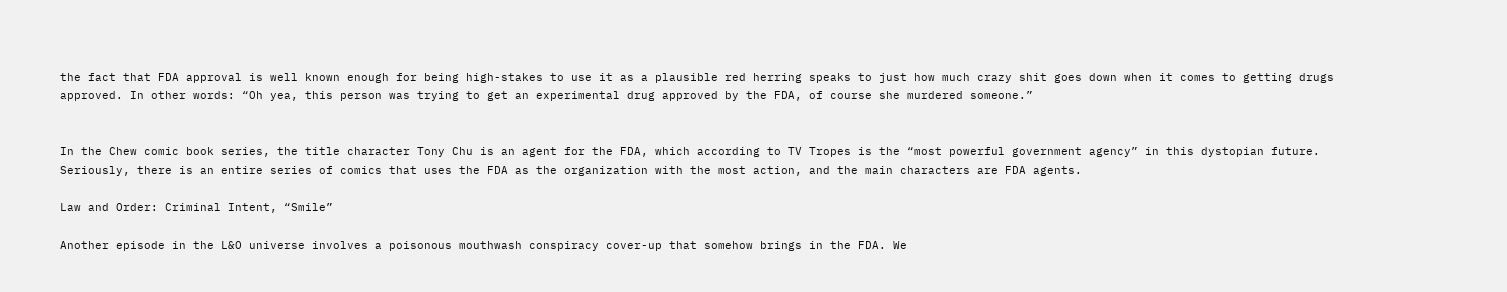the fact that FDA approval is well known enough for being high-stakes to use it as a plausible red herring speaks to just how much crazy shit goes down when it comes to getting drugs approved. In other words: “Oh yea, this person was trying to get an experimental drug approved by the FDA, of course she murdered someone.”


In the Chew comic book series, the title character Tony Chu is an agent for the FDA, which according to TV Tropes is the “most powerful government agency” in this dystopian future. Seriously, there is an entire series of comics that uses the FDA as the organization with the most action, and the main characters are FDA agents.

Law and Order: Criminal Intent, “Smile”

Another episode in the L&O universe involves a poisonous mouthwash conspiracy cover-up that somehow brings in the FDA. We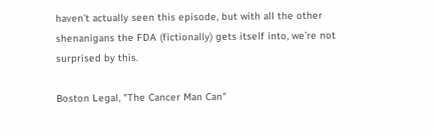haven’t actually seen this episode, but with all the other shenanigans the FDA (fictionally) gets itself into, we’re not surprised by this.

Boston Legal, "The Cancer Man Can"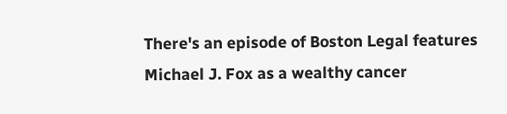There's an episode of Boston Legal features Michael J. Fox as a wealthy cancer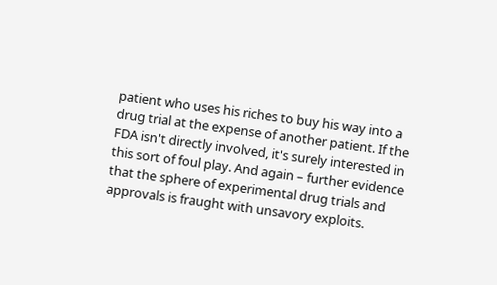patient who uses his riches to buy his way into a drug trial at the expense of another patient. If the FDA isn't directly involved, it's surely interested in this sort of foul play. And again – further evidence that the sphere of experimental drug trials and approvals is fraught with unsavory exploits.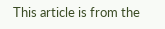This article is from the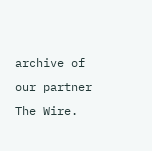archive of our partner The Wire.